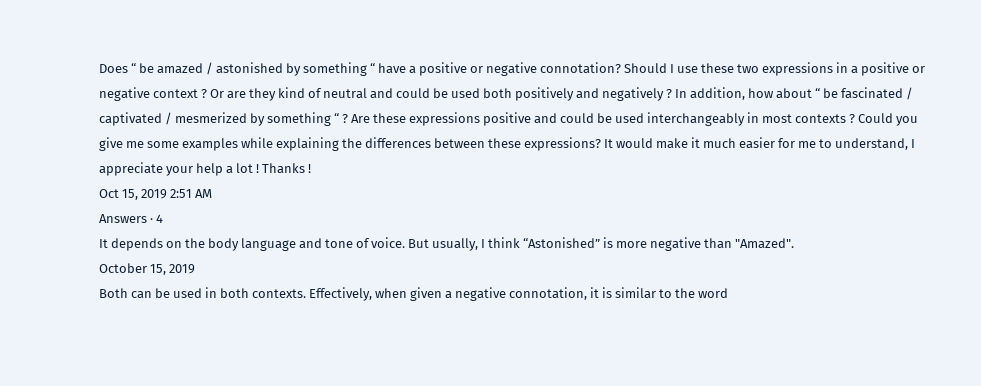Does “ be amazed / astonished by something “ have a positive or negative connotation? Should I use these two expressions in a positive or negative context ? Or are they kind of neutral and could be used both positively and negatively ? In addition, how about “ be fascinated / captivated / mesmerized by something “ ? Are these expressions positive and could be used interchangeably in most contexts ? Could you give me some examples while explaining the differences between these expressions? It would make it much easier for me to understand, I appreciate your help a lot ! Thanks !
Oct 15, 2019 2:51 AM
Answers · 4
It depends on the body language and tone of voice. But usually, I think “Astonished” is more negative than "Amazed".
October 15, 2019
Both can be used in both contexts. Effectively, when given a negative connotation, it is similar to the word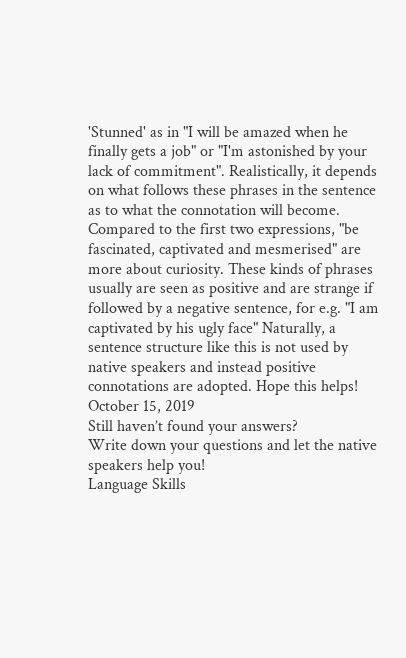'Stunned' as in "I will be amazed when he finally gets a job" or "I'm astonished by your lack of commitment". Realistically, it depends on what follows these phrases in the sentence as to what the connotation will become. Compared to the first two expressions, "be fascinated, captivated and mesmerised" are more about curiosity. These kinds of phrases usually are seen as positive and are strange if followed by a negative sentence, for e.g. "I am captivated by his ugly face" Naturally, a sentence structure like this is not used by native speakers and instead positive connotations are adopted. Hope this helps!
October 15, 2019
Still haven’t found your answers?
Write down your questions and let the native speakers help you!
Language Skills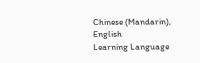Chinese (Mandarin), English
Learning Language